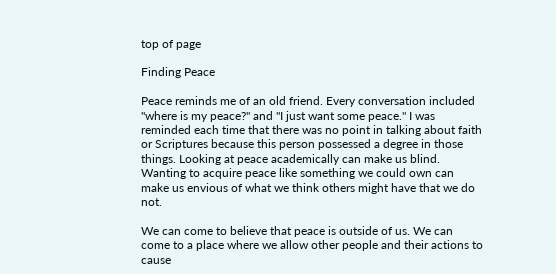top of page

Finding Peace

Peace reminds me of an old friend. Every conversation included "where is my peace?" and "I just want some peace." I was reminded each time that there was no point in talking about faith or Scriptures because this person possessed a degree in those things. Looking at peace academically can make us blind. Wanting to acquire peace like something we could own can make us envious of what we think others might have that we do not.

We can come to believe that peace is outside of us. We can come to a place where we allow other people and their actions to cause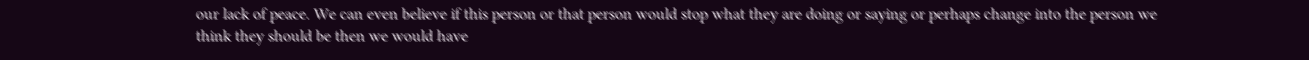our lack of peace. We can even believe if this person or that person would stop what they are doing or saying or perhaps change into the person we think they should be then we would have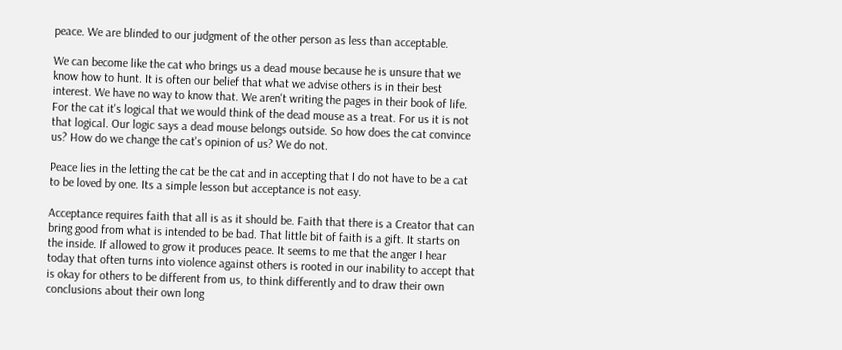peace. We are blinded to our judgment of the other person as less than acceptable.

We can become like the cat who brings us a dead mouse because he is unsure that we know how to hunt. It is often our belief that what we advise others is in their best interest. We have no way to know that. We aren't writing the pages in their book of life. For the cat it's logical that we would think of the dead mouse as a treat. For us it is not that logical. Our logic says a dead mouse belongs outside. So how does the cat convince us? How do we change the cat's opinion of us? We do not.

Peace lies in the letting the cat be the cat and in accepting that I do not have to be a cat to be loved by one. Its a simple lesson but acceptance is not easy.

Acceptance requires faith that all is as it should be. Faith that there is a Creator that can bring good from what is intended to be bad. That little bit of faith is a gift. It starts on the inside. If allowed to grow it produces peace. It seems to me that the anger I hear today that often turns into violence against others is rooted in our inability to accept that is okay for others to be different from us, to think differently and to draw their own conclusions about their own long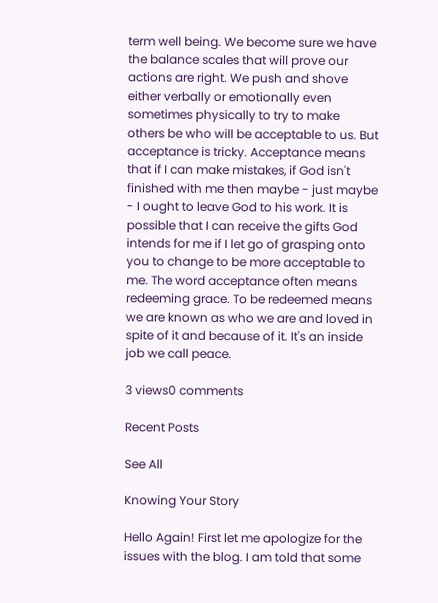term well being. We become sure we have the balance scales that will prove our actions are right. We push and shove either verbally or emotionally even sometimes physically to try to make others be who will be acceptable to us. But acceptance is tricky. Acceptance means that if I can make mistakes, if God isn't finished with me then maybe - just maybe - I ought to leave God to his work. It is possible that I can receive the gifts God intends for me if I let go of grasping onto you to change to be more acceptable to me. The word acceptance often means redeeming grace. To be redeemed means we are known as who we are and loved in spite of it and because of it. It's an inside job we call peace.

3 views0 comments

Recent Posts

See All

Knowing Your Story

Hello Again! First let me apologize for the issues with the blog. I am told that some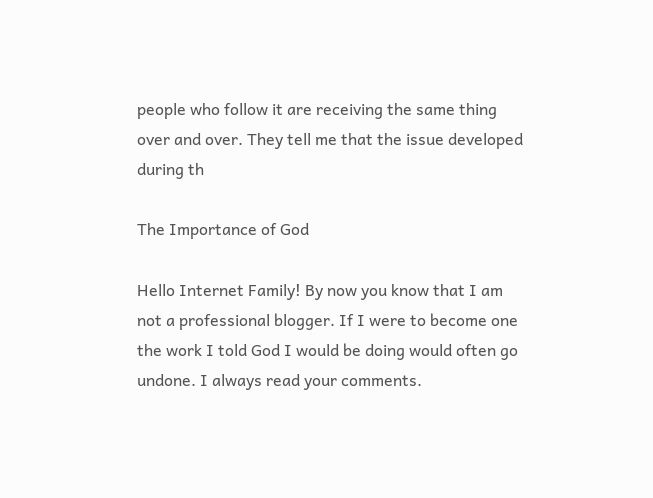people who follow it are receiving the same thing over and over. They tell me that the issue developed during th

The Importance of God

Hello Internet Family! By now you know that I am not a professional blogger. If I were to become one the work I told God I would be doing would often go undone. I always read your comments.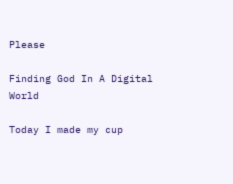Please

Finding God In A Digital World

Today I made my cup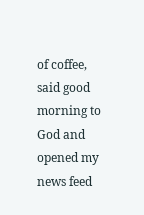of coffee, said good morning to God and opened my news feed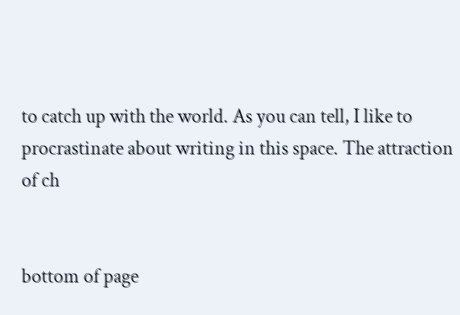to catch up with the world. As you can tell, I like to procrastinate about writing in this space. The attraction of ch


bottom of page